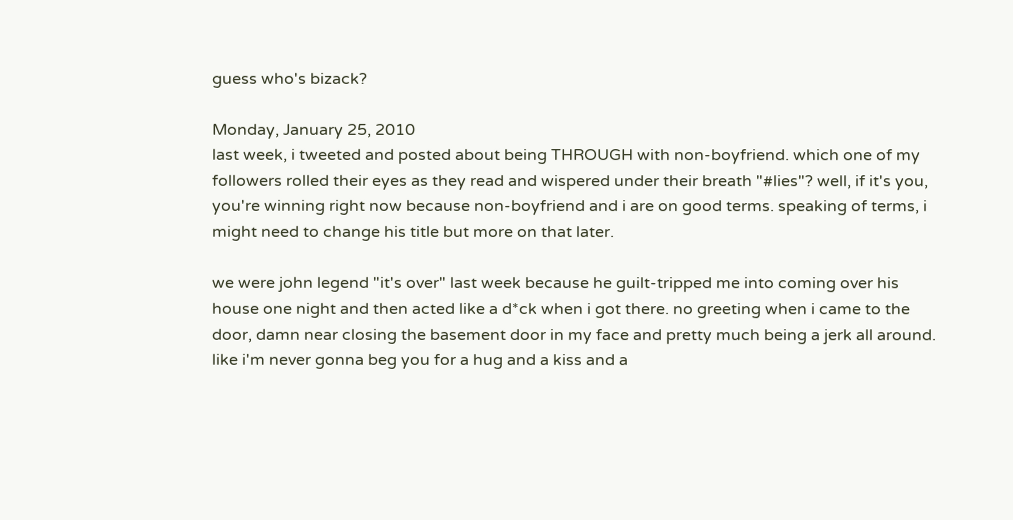guess who's bizack?

Monday, January 25, 2010
last week, i tweeted and posted about being THROUGH with non-boyfriend. which one of my followers rolled their eyes as they read and wispered under their breath "#lies"? well, if it's you, you're winning right now because non-boyfriend and i are on good terms. speaking of terms, i might need to change his title but more on that later.

we were john legend "it's over" last week because he guilt-tripped me into coming over his house one night and then acted like a d*ck when i got there. no greeting when i came to the door, damn near closing the basement door in my face and pretty much being a jerk all around. like i'm never gonna beg you for a hug and a kiss and a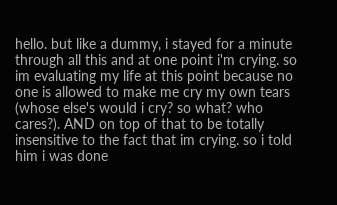hello. but like a dummy, i stayed for a minute through all this and at one point i'm crying. so im evaluating my life at this point because no one is allowed to make me cry my own tears (whose else's would i cry? so what? who cares?). AND on top of that to be totally insensitive to the fact that im crying. so i told him i was done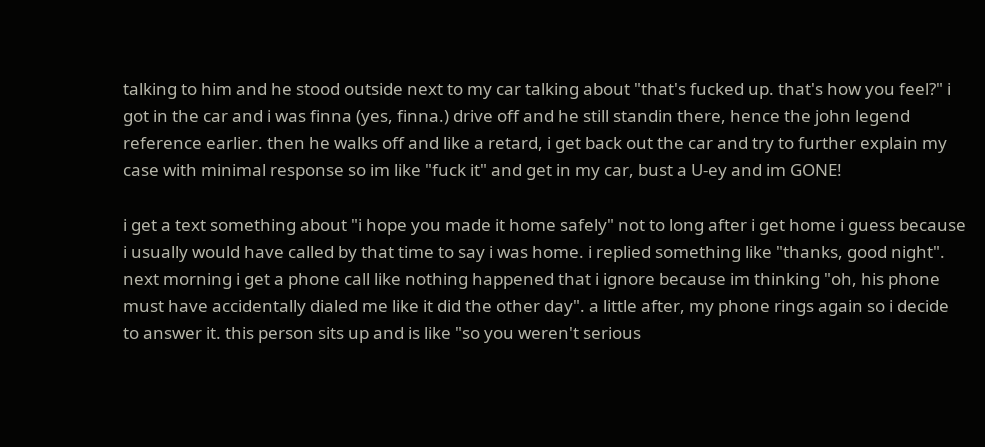talking to him and he stood outside next to my car talking about "that's fucked up. that's how you feel?" i got in the car and i was finna (yes, finna.) drive off and he still standin there, hence the john legend reference earlier. then he walks off and like a retard, i get back out the car and try to further explain my case with minimal response so im like "fuck it" and get in my car, bust a U-ey and im GONE!

i get a text something about "i hope you made it home safely" not to long after i get home i guess because i usually would have called by that time to say i was home. i replied something like "thanks, good night". next morning i get a phone call like nothing happened that i ignore because im thinking "oh, his phone must have accidentally dialed me like it did the other day". a little after, my phone rings again so i decide to answer it. this person sits up and is like "so you weren't serious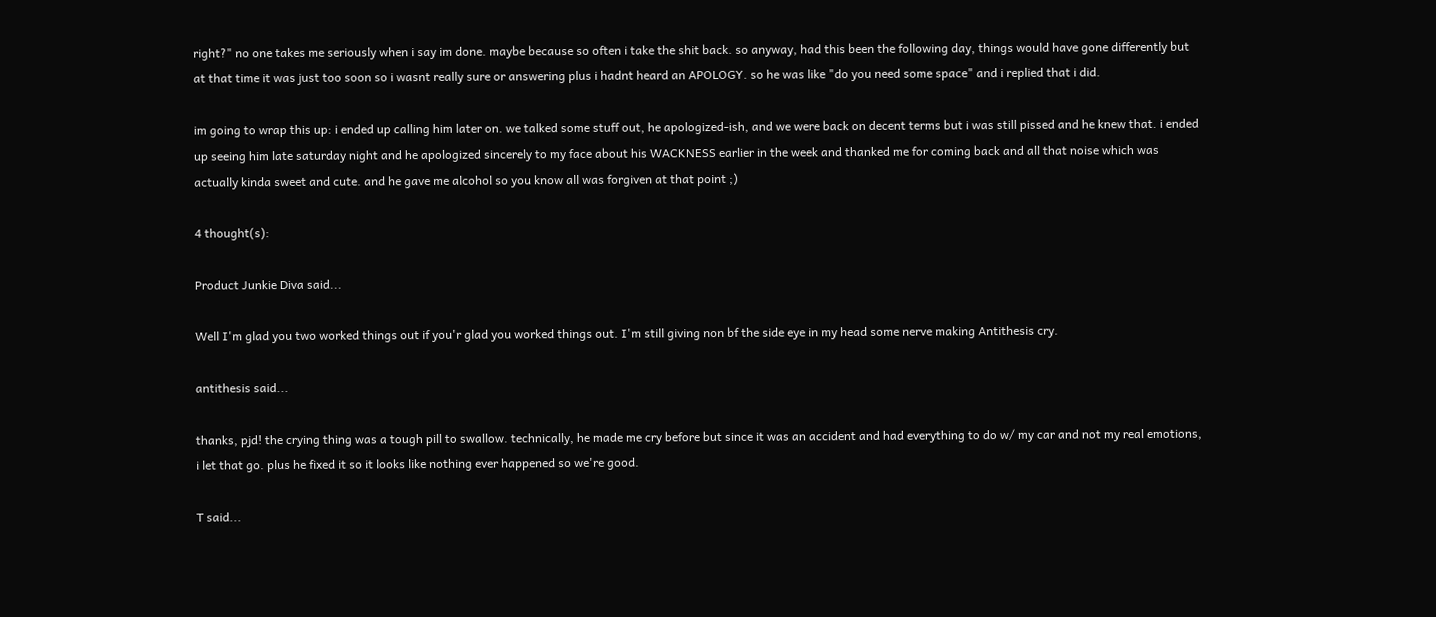right?" no one takes me seriously when i say im done. maybe because so often i take the shit back. so anyway, had this been the following day, things would have gone differently but at that time it was just too soon so i wasnt really sure or answering plus i hadnt heard an APOLOGY. so he was like "do you need some space" and i replied that i did.

im going to wrap this up: i ended up calling him later on. we talked some stuff out, he apologized-ish, and we were back on decent terms but i was still pissed and he knew that. i ended up seeing him late saturday night and he apologized sincerely to my face about his WACKNESS earlier in the week and thanked me for coming back and all that noise which was actually kinda sweet and cute. and he gave me alcohol so you know all was forgiven at that point ;)

4 thought(s):

Product Junkie Diva said...

Well I'm glad you two worked things out if you'r glad you worked things out. I'm still giving non bf the side eye in my head some nerve making Antithesis cry.

antithesis said...

thanks, pjd! the crying thing was a tough pill to swallow. technically, he made me cry before but since it was an accident and had everything to do w/ my car and not my real emotions, i let that go. plus he fixed it so it looks like nothing ever happened so we're good.

T said...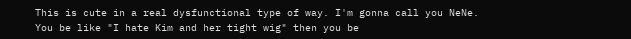This is cute in a real dysfunctional type of way. I'm gonna call you NeNe. You be like "I hate Kim and her tight wig" then you be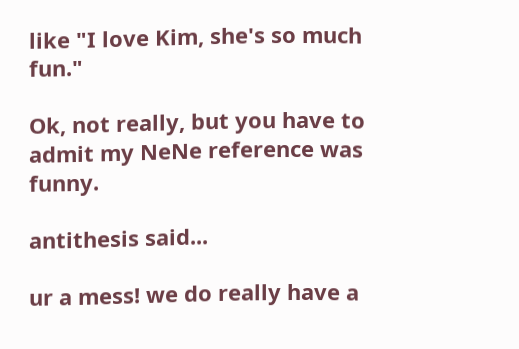like "I love Kim, she's so much fun."

Ok, not really, but you have to admit my NeNe reference was funny.

antithesis said...

ur a mess! we do really have a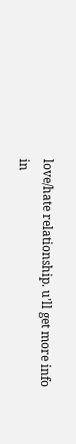love/hate relationship. u'll get more info in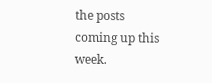the posts coming up this week.